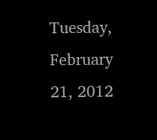Tuesday, February 21, 2012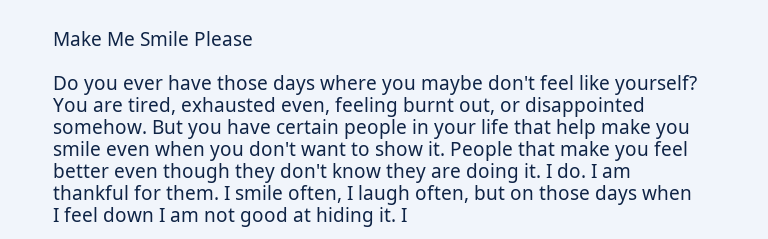Make Me Smile Please

Do you ever have those days where you maybe don't feel like yourself? You are tired, exhausted even, feeling burnt out, or disappointed somehow. But you have certain people in your life that help make you smile even when you don't want to show it. People that make you feel better even though they don't know they are doing it. I do. I am thankful for them. I smile often, I laugh often, but on those days when I feel down I am not good at hiding it. I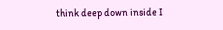think deep down inside I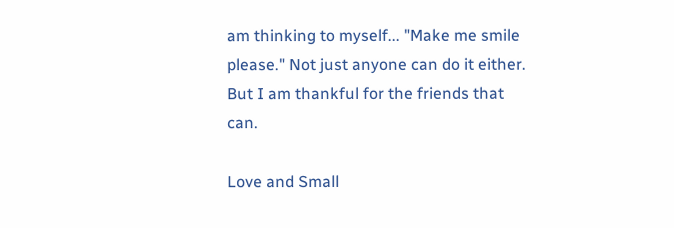am thinking to myself... "Make me smile please." Not just anyone can do it either. But I am thankful for the friends that can.

Love and Small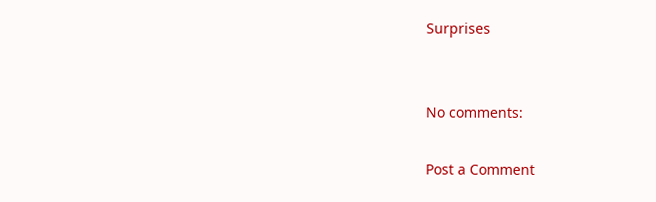Surprises


No comments:

Post a Comment